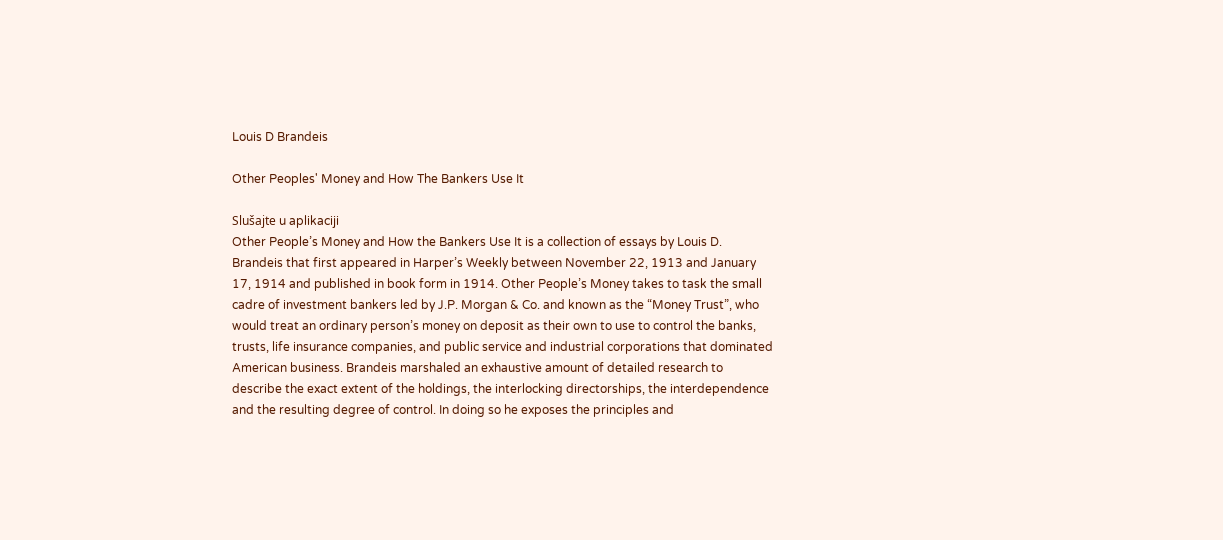Louis D Brandeis

Other Peoples' Money and How The Bankers Use It

Slušajte u aplikaciji
Other People’s Money and How the Bankers Use It is a collection of essays by Louis D. Brandeis that first appeared in Harper’s Weekly between November 22, 1913 and January 17, 1914 and published in book form in 1914. Other People’s Money takes to task the small cadre of investment bankers led by J.P. Morgan & Co. and known as the “Money Trust”, who would treat an ordinary person’s money on deposit as their own to use to control the banks, trusts, life insurance companies, and public service and industrial corporations that dominated American business. Brandeis marshaled an exhaustive amount of detailed research to describe the exact extent of the holdings, the interlocking directorships, the interdependence and the resulting degree of control. In doing so he exposes the principles and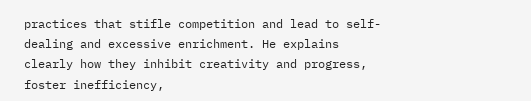practices that stifle competition and lead to self-dealing and excessive enrichment. He explains clearly how they inhibit creativity and progress, foster inefficiency,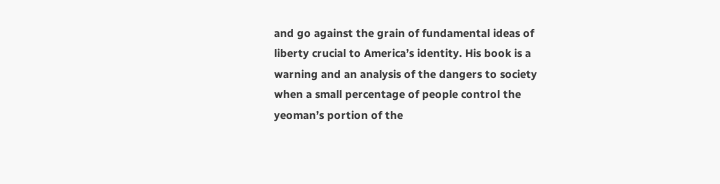and go against the grain of fundamental ideas of liberty crucial to America’s identity. His book is a warning and an analysis of the dangers to society when a small percentage of people control the yeoman’s portion of the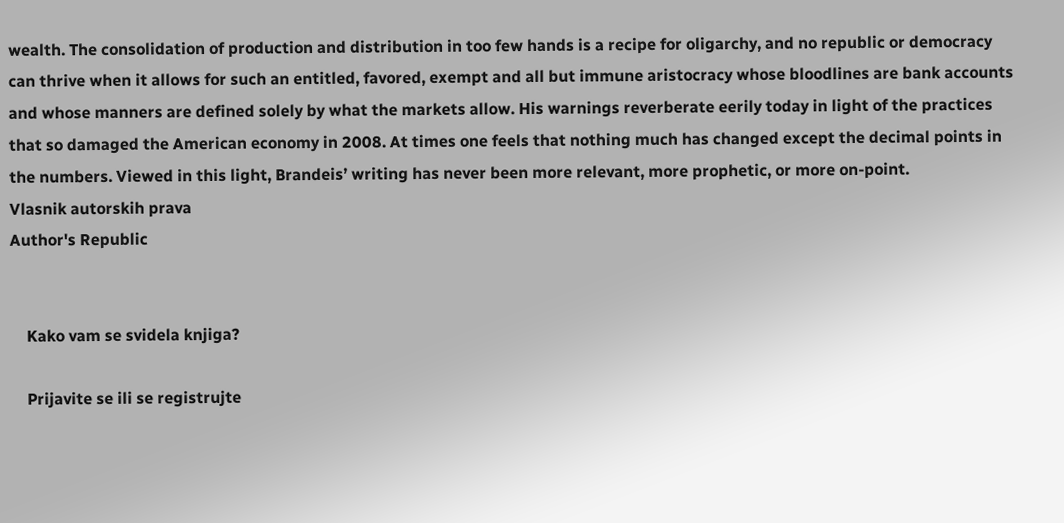wealth. The consolidation of production and distribution in too few hands is a recipe for oligarchy, and no republic or democracy can thrive when it allows for such an entitled, favored, exempt and all but immune aristocracy whose bloodlines are bank accounts and whose manners are defined solely by what the markets allow. His warnings reverberate eerily today in light of the practices that so damaged the American economy in 2008. At times one feels that nothing much has changed except the decimal points in the numbers. Viewed in this light, Brandeis’ writing has never been more relevant, more prophetic, or more on-point.
Vlasnik autorskih prava
Author's Republic


    Kako vam se svidela knjiga?

    Prijavite se ili se registrujte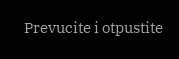Prevucite i otpustite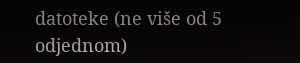datoteke (ne više od 5 odjednom)